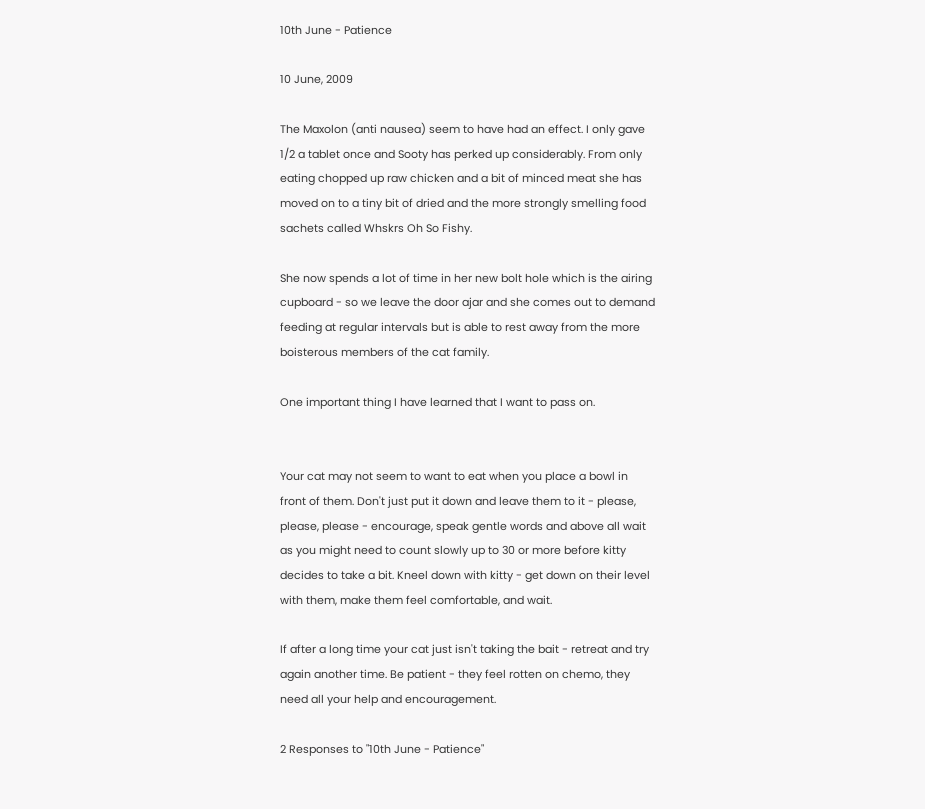10th June - Patience

10 June, 2009

The Maxolon (anti nausea) seem to have had an effect. I only gave 1/2 a tablet once and Sooty has perked up considerably. From only eating chopped up raw chicken and a bit of minced meat she has moved on to a tiny bit of dried and the more strongly smelling food sachets called Whskrs Oh So Fishy.

She now spends a lot of time in her new bolt hole which is the airing cupboard - so we leave the door ajar and she comes out to demand feeding at regular intervals but is able to rest away from the more boisterous members of the cat family.

One important thing I have learned that I want to pass on.


Your cat may not seem to want to eat when you place a bowl in front of them. Don't just put it down and leave them to it - please, please, please - encourage, speak gentle words and above all wait as you might need to count slowly up to 30 or more before kitty decides to take a bit. Kneel down with kitty - get down on their level with them, make them feel comfortable, and wait.

If after a long time your cat just isn't taking the bait - retreat and try again another time. Be patient - they feel rotten on chemo, they need all your help and encouragement.

2 Responses to "10th June - Patience"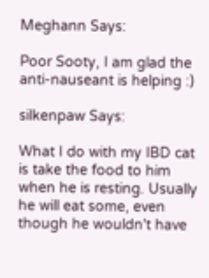Meghann Says:

Poor Sooty, I am glad the anti-nauseant is helping :)

silkenpaw Says:

What I do with my IBD cat is take the food to him when he is resting. Usually he will eat some, even though he wouldn't have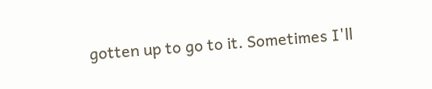gotten up to go to it. Sometimes I'll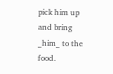pick him up and bring _him_ to the food.